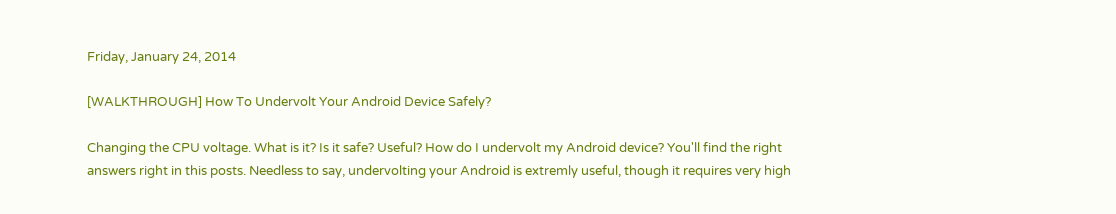Friday, January 24, 2014

[WALKTHROUGH] How To Undervolt Your Android Device Safely?

Changing the CPU voltage. What is it? Is it safe? Useful? How do I undervolt my Android device? You'll find the right answers right in this posts. Needless to say, undervolting your Android is extremly useful, though it requires very high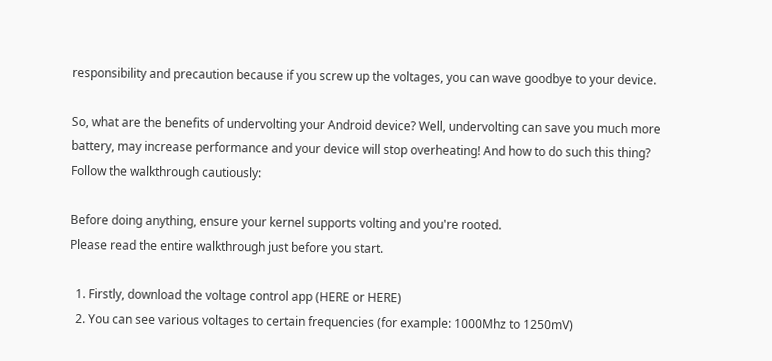responsibility and precaution because if you screw up the voltages, you can wave goodbye to your device.

So, what are the benefits of undervolting your Android device? Well, undervolting can save you much more battery, may increase performance and your device will stop overheating! And how to do such this thing?
Follow the walkthrough cautiously:

Before doing anything, ensure your kernel supports volting and you're rooted.
Please read the entire walkthrough just before you start.

  1. Firstly, download the voltage control app (HERE or HERE)
  2. You can see various voltages to certain frequencies (for example: 1000Mhz to 1250mV)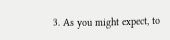3. As you might expect, to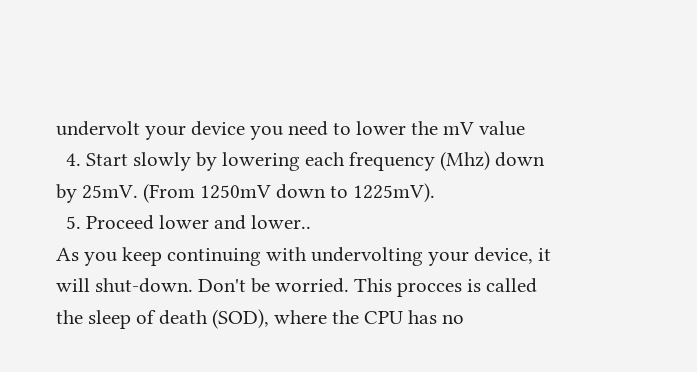undervolt your device you need to lower the mV value
  4. Start slowly by lowering each frequency (Mhz) down by 25mV. (From 1250mV down to 1225mV).
  5. Proceed lower and lower..
As you keep continuing with undervolting your device, it will shut-down. Don't be worried. This procces is called the sleep of death (SOD), where the CPU has no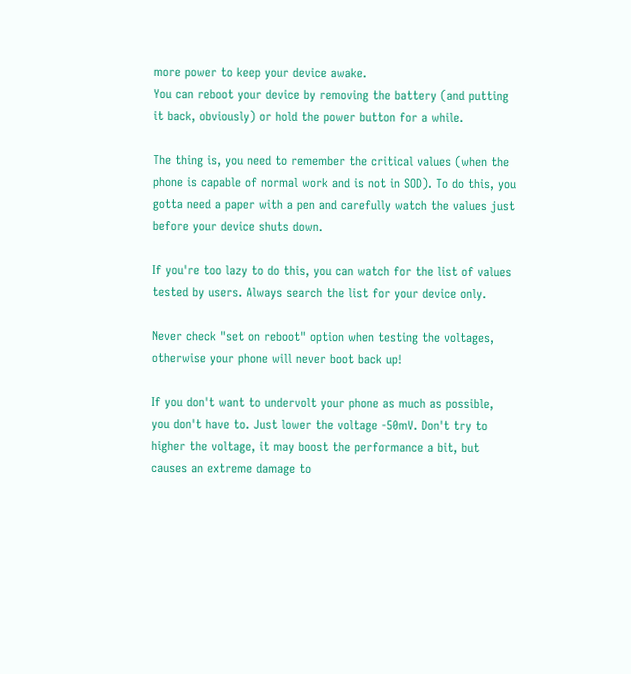more power to keep your device awake.
You can reboot your device by removing the battery (and putting it back, obviously) or hold the power button for a while.

The thing is, you need to remember the critical values (when the phone is capable of normal work and is not in SOD). To do this, you gotta need a paper with a pen and carefully watch the values just before your device shuts down.

If you're too lazy to do this, you can watch for the list of values tested by users. Always search the list for your device only.

Never check "set on reboot" option when testing the voltages, otherwise your phone will never boot back up!

If you don't want to undervolt your phone as much as possible, you don't have to. Just lower the voltage -50mV. Don't try to higher the voltage, it may boost the performance a bit, but causes an extreme damage to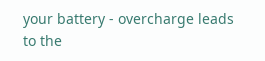your battery - overcharge leads to the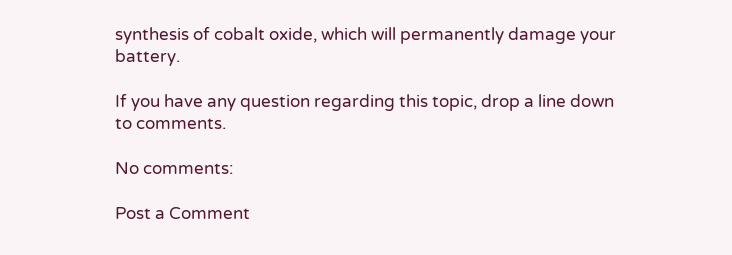synthesis of cobalt oxide, which will permanently damage your battery.

If you have any question regarding this topic, drop a line down to comments.

No comments:

Post a Comment